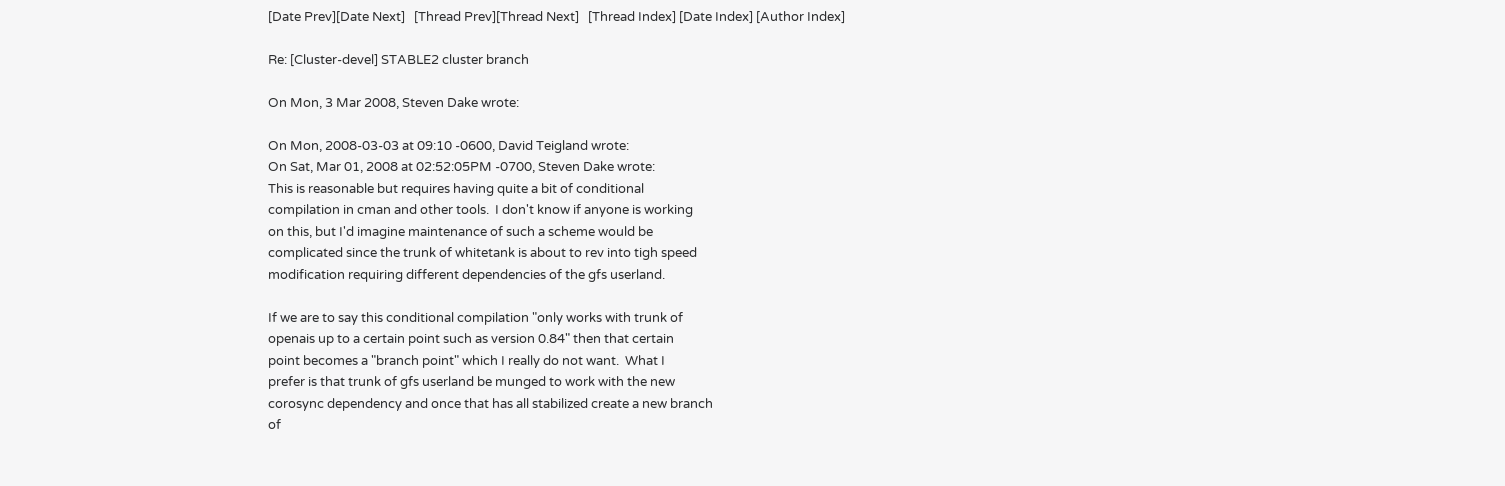[Date Prev][Date Next]   [Thread Prev][Thread Next]   [Thread Index] [Date Index] [Author Index]

Re: [Cluster-devel] STABLE2 cluster branch

On Mon, 3 Mar 2008, Steven Dake wrote:

On Mon, 2008-03-03 at 09:10 -0600, David Teigland wrote:
On Sat, Mar 01, 2008 at 02:52:05PM -0700, Steven Dake wrote:
This is reasonable but requires having quite a bit of conditional
compilation in cman and other tools.  I don't know if anyone is working
on this, but I'd imagine maintenance of such a scheme would be
complicated since the trunk of whitetank is about to rev into tigh speed
modification requiring different dependencies of the gfs userland.

If we are to say this conditional compilation "only works with trunk of
openais up to a certain point such as version 0.84" then that certain
point becomes a "branch point" which I really do not want.  What I
prefer is that trunk of gfs userland be munged to work with the new
corosync dependency and once that has all stabilized create a new branch
of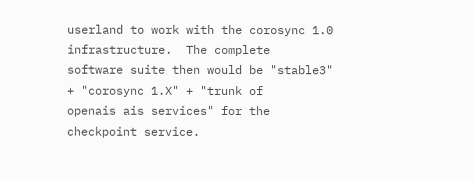userland to work with the corosync 1.0 infrastructure.  The complete
software suite then would be "stable3" + "corosync 1.X" + "trunk of
openais ais services" for the checkpoint service.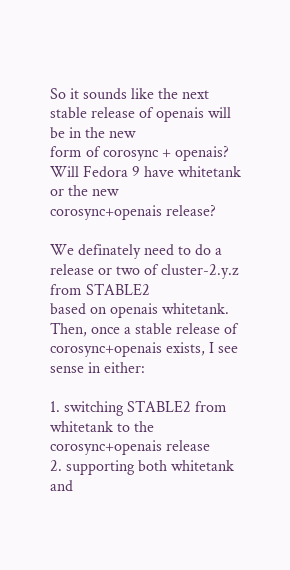So it sounds like the next stable release of openais will be in the new
form of corosync + openais?  Will Fedora 9 have whitetank or the new
corosync+openais release?

We definately need to do a release or two of cluster-2.y.z from STABLE2
based on openais whitetank.  Then, once a stable release of
corosync+openais exists, I see sense in either:

1. switching STABLE2 from whitetank to the corosync+openais release
2. supporting both whitetank and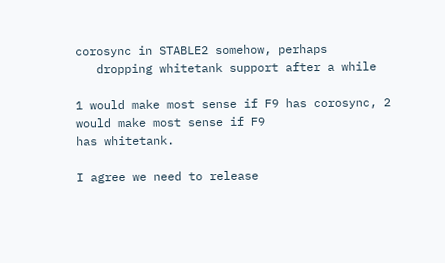corosync in STABLE2 somehow, perhaps
   dropping whitetank support after a while

1 would make most sense if F9 has corosync, 2 would make most sense if F9
has whitetank.

I agree we need to release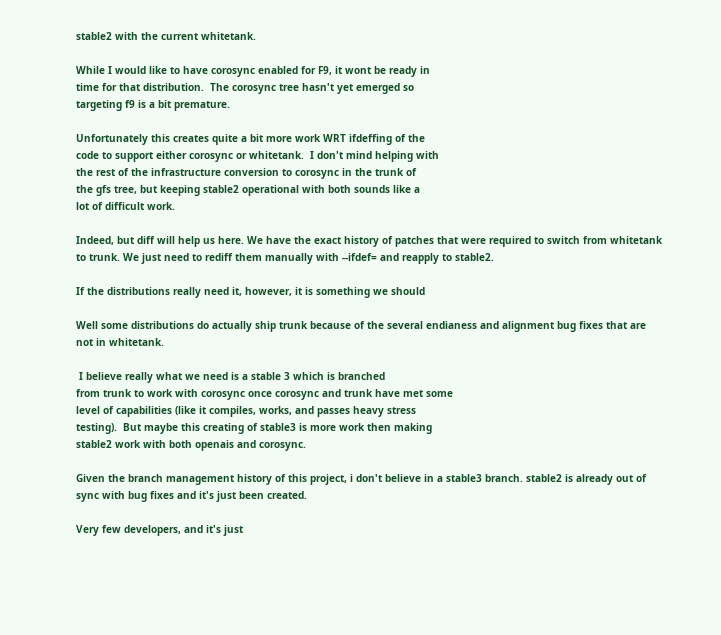stable2 with the current whitetank.

While I would like to have corosync enabled for F9, it wont be ready in
time for that distribution.  The corosync tree hasn't yet emerged so
targeting f9 is a bit premature.

Unfortunately this creates quite a bit more work WRT ifdeffing of the
code to support either corosync or whitetank.  I don't mind helping with
the rest of the infrastructure conversion to corosync in the trunk of
the gfs tree, but keeping stable2 operational with both sounds like a
lot of difficult work.

Indeed, but diff will help us here. We have the exact history of patches that were required to switch from whitetank to trunk. We just need to rediff them manually with --ifdef= and reapply to stable2.

If the distributions really need it, however, it is something we should

Well some distributions do actually ship trunk because of the several endianess and alignment bug fixes that are not in whitetank.

 I believe really what we need is a stable 3 which is branched
from trunk to work with corosync once corosync and trunk have met some
level of capabilities (like it compiles, works, and passes heavy stress
testing).  But maybe this creating of stable3 is more work then making
stable2 work with both openais and corosync.

Given the branch management history of this project, i don't believe in a stable3 branch. stable2 is already out of sync with bug fixes and it's just been created.

Very few developers, and it's just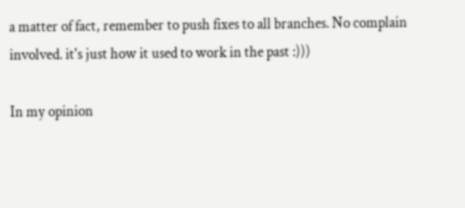a matter of fact, remember to push fixes to all branches. No complain involved. it's just how it used to work in the past :)))

In my opinion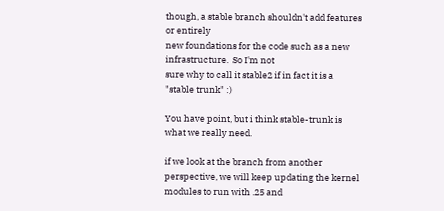though, a stable branch shouldn't add features or entirely
new foundations for the code such as a new infrastructure.  So I'm not
sure why to call it stable2 if in fact it is a "stable trunk" :)

You have point, but i think stable-trunk is what we really need.

if we look at the branch from another perspective, we will keep updating the kernel modules to run with .25 and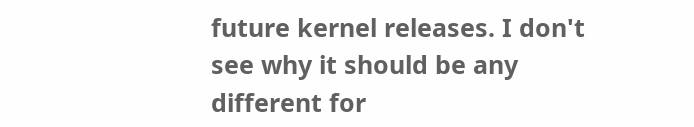future kernel releases. I don't see why it should be any different for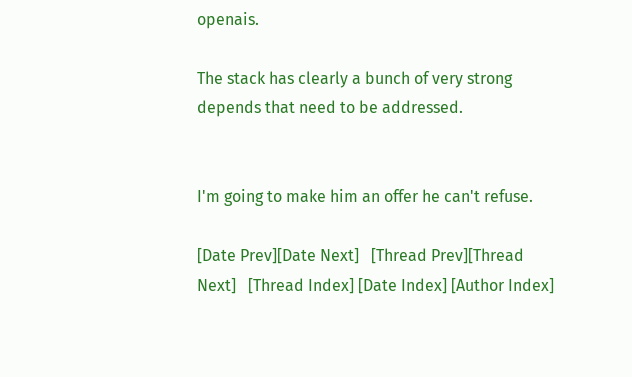openais.

The stack has clearly a bunch of very strong depends that need to be addressed.


I'm going to make him an offer he can't refuse.

[Date Prev][Date Next]   [Thread Prev][Thread Next]   [Thread Index] [Date Index] [Author Index]